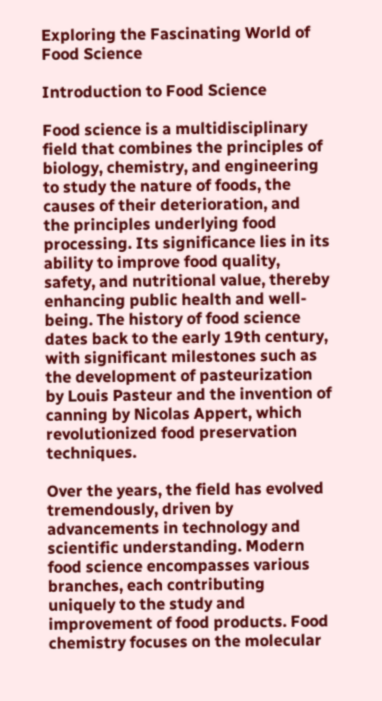Exploring the Fascinating World of Food Science

Introduction to Food Science

Food science is a multidisciplinary field that combines the principles of biology, chemistry, and engineering to study the nature of foods, the causes of their deterioration, and the principles underlying food processing. Its significance lies in its ability to improve food quality, safety, and nutritional value, thereby enhancing public health and well-being. The history of food science dates back to the early 19th century, with significant milestones such as the development of pasteurization by Louis Pasteur and the invention of canning by Nicolas Appert, which revolutionized food preservation techniques.

Over the years, the field has evolved tremendously, driven by advancements in technology and scientific understanding. Modern food science encompasses various branches, each contributing uniquely to the study and improvement of food products. Food chemistry focuses on the molecular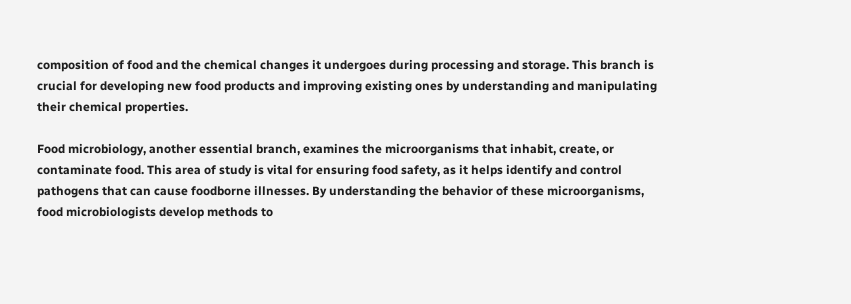composition of food and the chemical changes it undergoes during processing and storage. This branch is crucial for developing new food products and improving existing ones by understanding and manipulating their chemical properties.

Food microbiology, another essential branch, examines the microorganisms that inhabit, create, or contaminate food. This area of study is vital for ensuring food safety, as it helps identify and control pathogens that can cause foodborne illnesses. By understanding the behavior of these microorganisms, food microbiologists develop methods to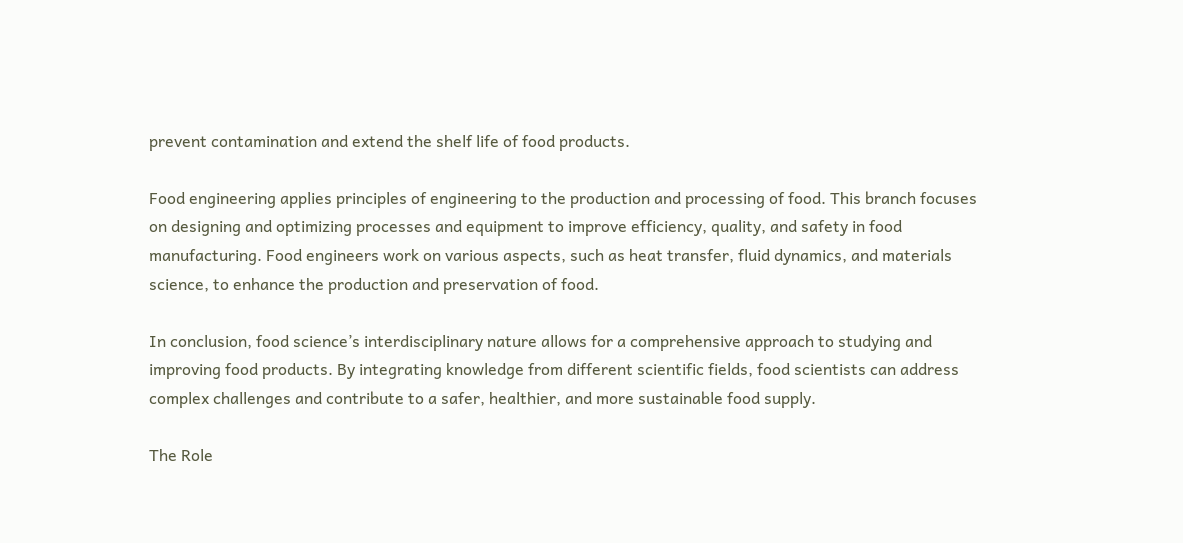prevent contamination and extend the shelf life of food products.

Food engineering applies principles of engineering to the production and processing of food. This branch focuses on designing and optimizing processes and equipment to improve efficiency, quality, and safety in food manufacturing. Food engineers work on various aspects, such as heat transfer, fluid dynamics, and materials science, to enhance the production and preservation of food.

In conclusion, food science’s interdisciplinary nature allows for a comprehensive approach to studying and improving food products. By integrating knowledge from different scientific fields, food scientists can address complex challenges and contribute to a safer, healthier, and more sustainable food supply.

The Role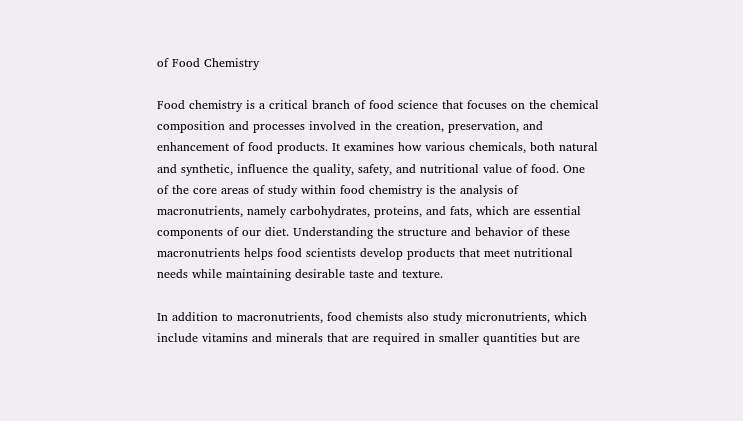of Food Chemistry

Food chemistry is a critical branch of food science that focuses on the chemical composition and processes involved in the creation, preservation, and enhancement of food products. It examines how various chemicals, both natural and synthetic, influence the quality, safety, and nutritional value of food. One of the core areas of study within food chemistry is the analysis of macronutrients, namely carbohydrates, proteins, and fats, which are essential components of our diet. Understanding the structure and behavior of these macronutrients helps food scientists develop products that meet nutritional needs while maintaining desirable taste and texture.

In addition to macronutrients, food chemists also study micronutrients, which include vitamins and minerals that are required in smaller quantities but are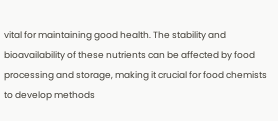vital for maintaining good health. The stability and bioavailability of these nutrients can be affected by food processing and storage, making it crucial for food chemists to develop methods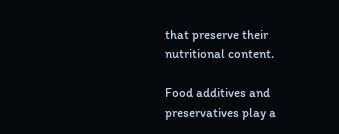that preserve their nutritional content.

Food additives and preservatives play a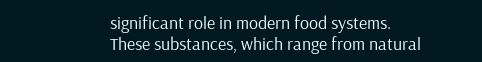significant role in modern food systems. These substances, which range from natural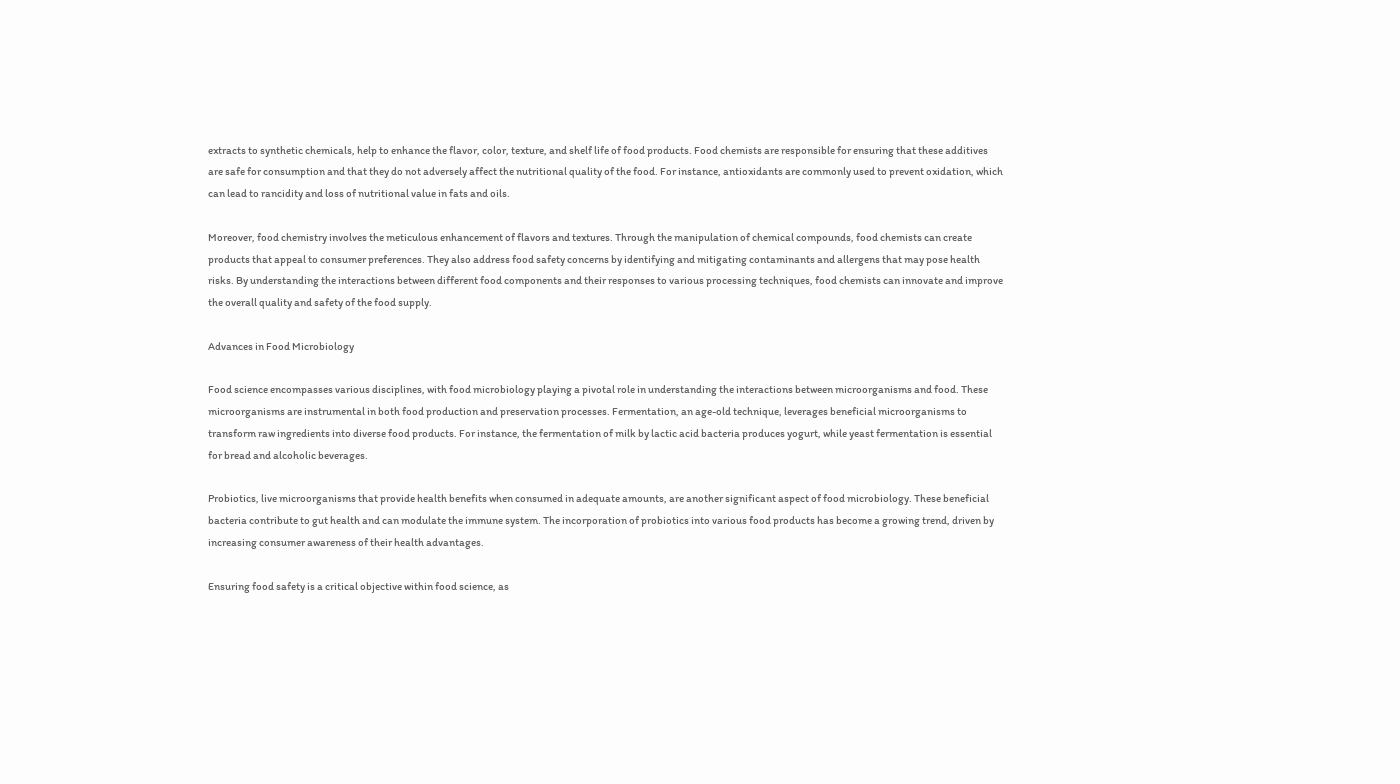extracts to synthetic chemicals, help to enhance the flavor, color, texture, and shelf life of food products. Food chemists are responsible for ensuring that these additives are safe for consumption and that they do not adversely affect the nutritional quality of the food. For instance, antioxidants are commonly used to prevent oxidation, which can lead to rancidity and loss of nutritional value in fats and oils.

Moreover, food chemistry involves the meticulous enhancement of flavors and textures. Through the manipulation of chemical compounds, food chemists can create products that appeal to consumer preferences. They also address food safety concerns by identifying and mitigating contaminants and allergens that may pose health risks. By understanding the interactions between different food components and their responses to various processing techniques, food chemists can innovate and improve the overall quality and safety of the food supply.

Advances in Food Microbiology

Food science encompasses various disciplines, with food microbiology playing a pivotal role in understanding the interactions between microorganisms and food. These microorganisms are instrumental in both food production and preservation processes. Fermentation, an age-old technique, leverages beneficial microorganisms to transform raw ingredients into diverse food products. For instance, the fermentation of milk by lactic acid bacteria produces yogurt, while yeast fermentation is essential for bread and alcoholic beverages.

Probiotics, live microorganisms that provide health benefits when consumed in adequate amounts, are another significant aspect of food microbiology. These beneficial bacteria contribute to gut health and can modulate the immune system. The incorporation of probiotics into various food products has become a growing trend, driven by increasing consumer awareness of their health advantages.

Ensuring food safety is a critical objective within food science, as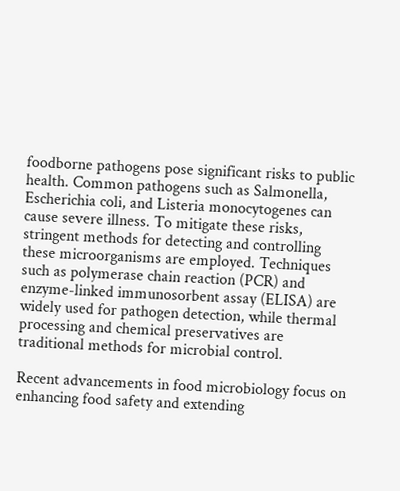foodborne pathogens pose significant risks to public health. Common pathogens such as Salmonella, Escherichia coli, and Listeria monocytogenes can cause severe illness. To mitigate these risks, stringent methods for detecting and controlling these microorganisms are employed. Techniques such as polymerase chain reaction (PCR) and enzyme-linked immunosorbent assay (ELISA) are widely used for pathogen detection, while thermal processing and chemical preservatives are traditional methods for microbial control.

Recent advancements in food microbiology focus on enhancing food safety and extending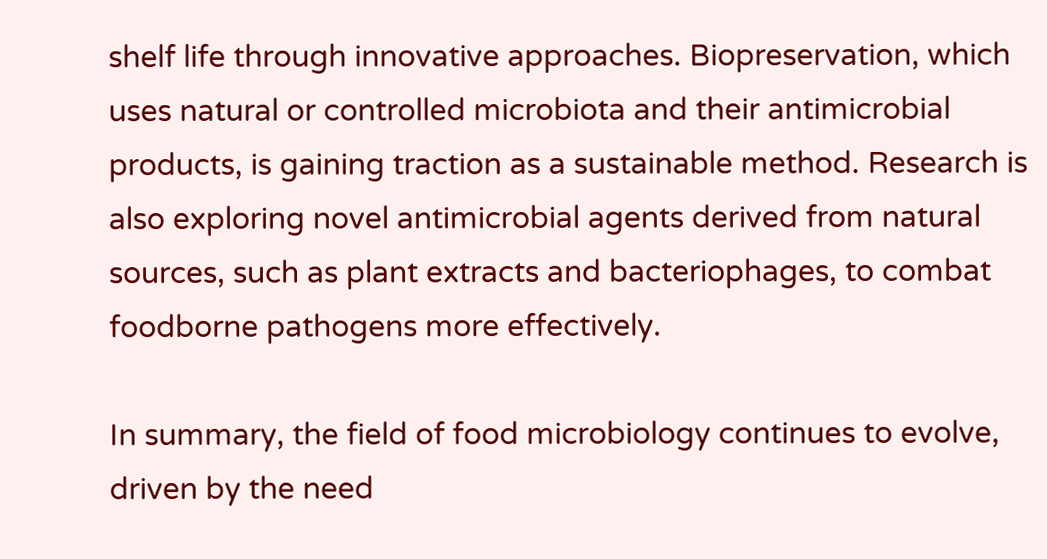shelf life through innovative approaches. Biopreservation, which uses natural or controlled microbiota and their antimicrobial products, is gaining traction as a sustainable method. Research is also exploring novel antimicrobial agents derived from natural sources, such as plant extracts and bacteriophages, to combat foodborne pathogens more effectively.

In summary, the field of food microbiology continues to evolve, driven by the need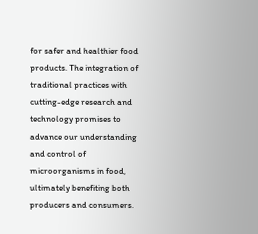for safer and healthier food products. The integration of traditional practices with cutting-edge research and technology promises to advance our understanding and control of microorganisms in food, ultimately benefiting both producers and consumers.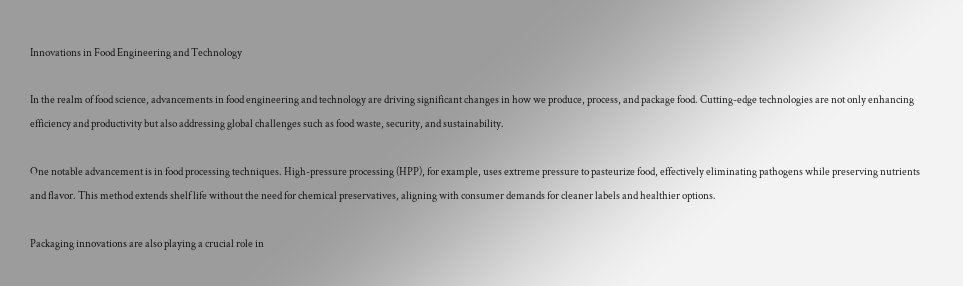Innovations in Food Engineering and Technology

In the realm of food science, advancements in food engineering and technology are driving significant changes in how we produce, process, and package food. Cutting-edge technologies are not only enhancing efficiency and productivity but also addressing global challenges such as food waste, security, and sustainability.

One notable advancement is in food processing techniques. High-pressure processing (HPP), for example, uses extreme pressure to pasteurize food, effectively eliminating pathogens while preserving nutrients and flavor. This method extends shelf life without the need for chemical preservatives, aligning with consumer demands for cleaner labels and healthier options.

Packaging innovations are also playing a crucial role in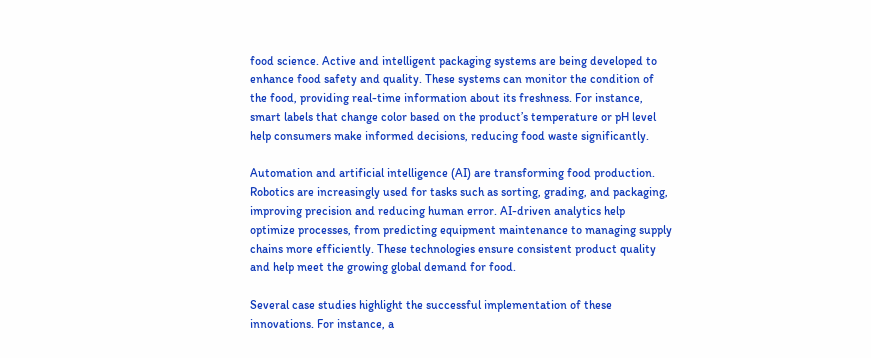food science. Active and intelligent packaging systems are being developed to enhance food safety and quality. These systems can monitor the condition of the food, providing real-time information about its freshness. For instance, smart labels that change color based on the product’s temperature or pH level help consumers make informed decisions, reducing food waste significantly.

Automation and artificial intelligence (AI) are transforming food production. Robotics are increasingly used for tasks such as sorting, grading, and packaging, improving precision and reducing human error. AI-driven analytics help optimize processes, from predicting equipment maintenance to managing supply chains more efficiently. These technologies ensure consistent product quality and help meet the growing global demand for food.

Several case studies highlight the successful implementation of these innovations. For instance, a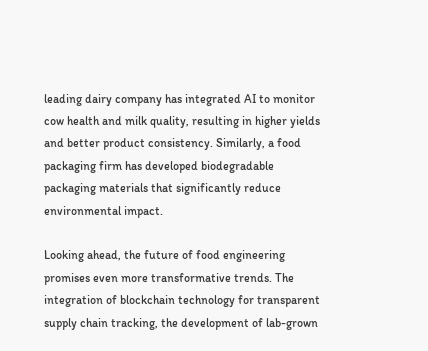leading dairy company has integrated AI to monitor cow health and milk quality, resulting in higher yields and better product consistency. Similarly, a food packaging firm has developed biodegradable packaging materials that significantly reduce environmental impact.

Looking ahead, the future of food engineering promises even more transformative trends. The integration of blockchain technology for transparent supply chain tracking, the development of lab-grown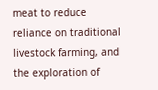meat to reduce reliance on traditional livestock farming, and the exploration of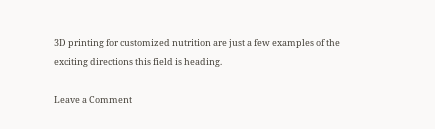3D printing for customized nutrition are just a few examples of the exciting directions this field is heading.

Leave a Comment